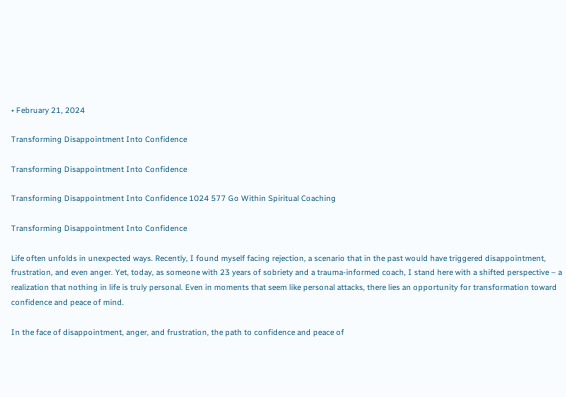• February 21, 2024

Transforming Disappointment Into Confidence

Transforming Disappointment Into Confidence

Transforming Disappointment Into Confidence 1024 577 Go Within Spiritual Coaching

Transforming Disappointment Into Confidence

Life often unfolds in unexpected ways. Recently, I found myself facing rejection, a scenario that in the past would have triggered disappointment, frustration, and even anger. Yet, today, as someone with 23 years of sobriety and a trauma-informed coach, I stand here with a shifted perspective – a realization that nothing in life is truly personal. Even in moments that seem like personal attacks, there lies an opportunity for transformation toward confidence and peace of mind.

In the face of disappointment, anger, and frustration, the path to confidence and peace of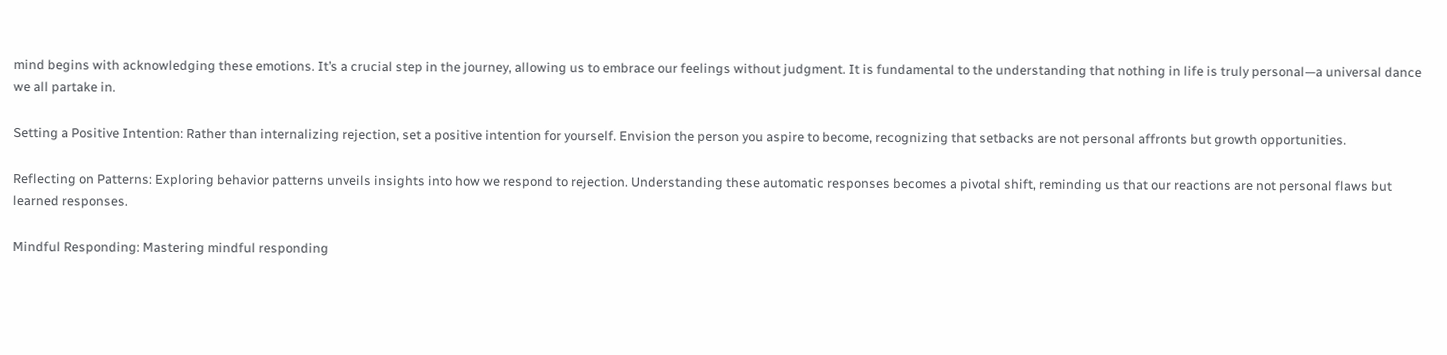mind begins with acknowledging these emotions. It’s a crucial step in the journey, allowing us to embrace our feelings without judgment. It is fundamental to the understanding that nothing in life is truly personal—a universal dance we all partake in.

Setting a Positive Intention: Rather than internalizing rejection, set a positive intention for yourself. Envision the person you aspire to become, recognizing that setbacks are not personal affronts but growth opportunities.

Reflecting on Patterns: Exploring behavior patterns unveils insights into how we respond to rejection. Understanding these automatic responses becomes a pivotal shift, reminding us that our reactions are not personal flaws but learned responses.

Mindful Responding: Mastering mindful responding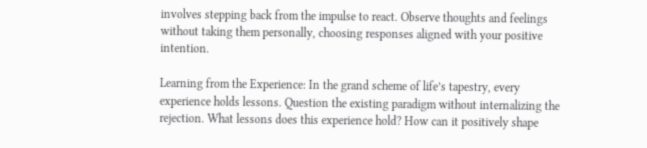involves stepping back from the impulse to react. Observe thoughts and feelings without taking them personally, choosing responses aligned with your positive intention.

Learning from the Experience: In the grand scheme of life’s tapestry, every experience holds lessons. Question the existing paradigm without internalizing the rejection. What lessons does this experience hold? How can it positively shape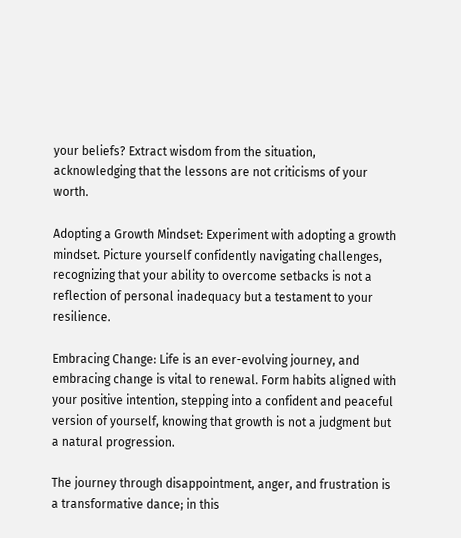your beliefs? Extract wisdom from the situation, acknowledging that the lessons are not criticisms of your worth.

Adopting a Growth Mindset: Experiment with adopting a growth mindset. Picture yourself confidently navigating challenges, recognizing that your ability to overcome setbacks is not a reflection of personal inadequacy but a testament to your resilience.

Embracing Change: Life is an ever-evolving journey, and embracing change is vital to renewal. Form habits aligned with your positive intention, stepping into a confident and peaceful version of yourself, knowing that growth is not a judgment but a natural progression.

The journey through disappointment, anger, and frustration is a transformative dance; in this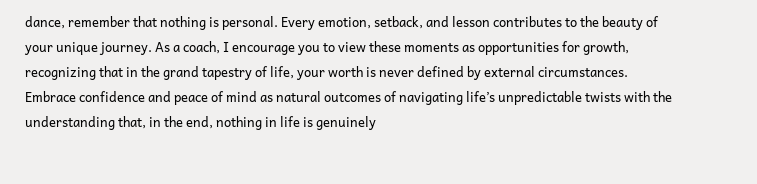dance, remember that nothing is personal. Every emotion, setback, and lesson contributes to the beauty of your unique journey. As a coach, I encourage you to view these moments as opportunities for growth, recognizing that in the grand tapestry of life, your worth is never defined by external circumstances. Embrace confidence and peace of mind as natural outcomes of navigating life’s unpredictable twists with the understanding that, in the end, nothing in life is genuinely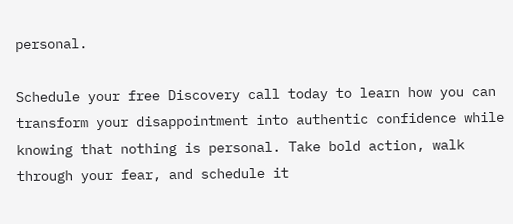personal.

Schedule your free Discovery call today to learn how you can transform your disappointment into authentic confidence while knowing that nothing is personal. Take bold action, walk through your fear, and schedule it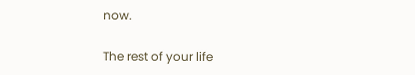now.

The rest of your life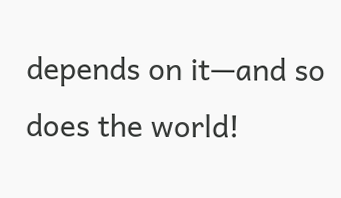depends on it—and so does the world!